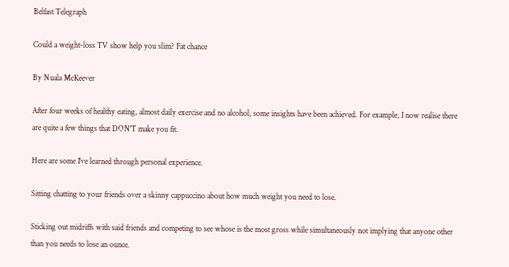Belfast Telegraph

Could a weight-loss TV show help you slim? Fat chance

By Nuala McKeever

After four weeks of healthy eating, almost daily exercise and no alcohol, some insights have been achieved. For example, I now realise there are quite a few things that DON'T make you fit.

Here are some I've learned through personal experience.

Sitting chatting to your friends over a skinny cappuccino about how much weight you need to lose.

Sticking out midriffs with said friends and competing to see whose is the most gross while simultaneously not implying that anyone other than you needs to lose an ounce.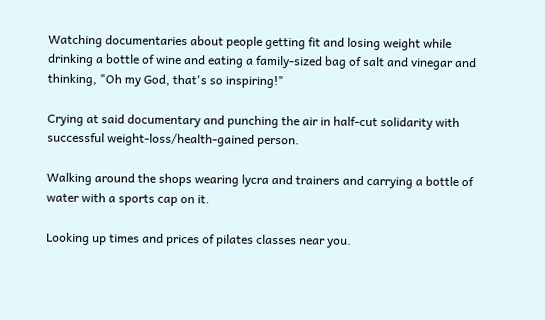Watching documentaries about people getting fit and losing weight while drinking a bottle of wine and eating a family-sized bag of salt and vinegar and thinking, "Oh my God, that's so inspiring!"

Crying at said documentary and punching the air in half-cut solidarity with successful weight-loss/health-gained person.

Walking around the shops wearing lycra and trainers and carrying a bottle of water with a sports cap on it.

Looking up times and prices of pilates classes near you.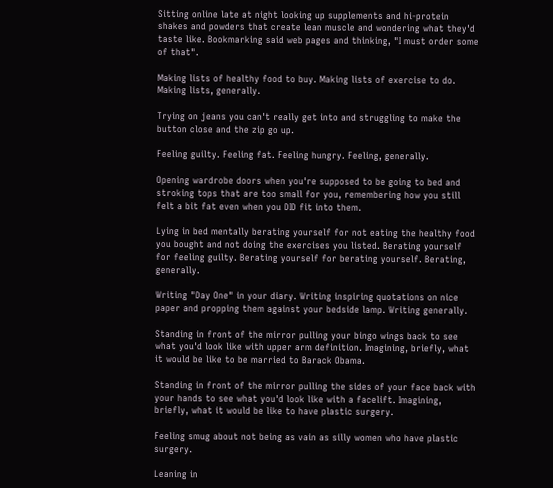Sitting online late at night looking up supplements and hi-protein shakes and powders that create lean muscle and wondering what they'd taste like. Bookmarking said web pages and thinking, "I must order some of that".

Making lists of healthy food to buy. Making lists of exercise to do. Making lists, generally.

Trying on jeans you can't really get into and struggling to make the button close and the zip go up.

Feeling guilty. Feeling fat. Feeling hungry. Feeling, generally.

Opening wardrobe doors when you're supposed to be going to bed and stroking tops that are too small for you, remembering how you still felt a bit fat even when you DID fit into them.

Lying in bed mentally berating yourself for not eating the healthy food you bought and not doing the exercises you listed. Berating yourself for feeling guilty. Berating yourself for berating yourself. Berating, generally.

Writing "Day One" in your diary. Writing inspiring quotations on nice paper and propping them against your bedside lamp. Writing generally.

Standing in front of the mirror pulling your bingo wings back to see what you'd look like with upper arm definition. Imagining, briefly, what it would be like to be married to Barack Obama.

Standing in front of the mirror pulling the sides of your face back with your hands to see what you'd look like with a facelift. Imagining, briefly, what it would be like to have plastic surgery.

Feeling smug about not being as vain as silly women who have plastic surgery.

Leaning in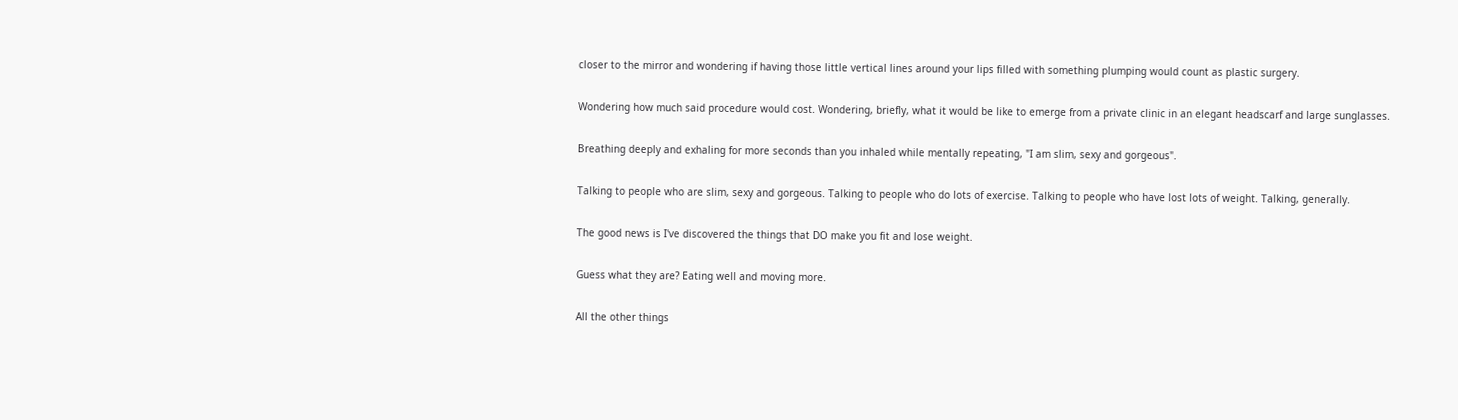closer to the mirror and wondering if having those little vertical lines around your lips filled with something plumping would count as plastic surgery.

Wondering how much said procedure would cost. Wondering, briefly, what it would be like to emerge from a private clinic in an elegant headscarf and large sunglasses.

Breathing deeply and exhaling for more seconds than you inhaled while mentally repeating, "I am slim, sexy and gorgeous".

Talking to people who are slim, sexy and gorgeous. Talking to people who do lots of exercise. Talking to people who have lost lots of weight. Talking, generally.

The good news is I've discovered the things that DO make you fit and lose weight.

Guess what they are? Eating well and moving more.

All the other things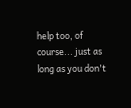help too, of course... just as long as you don't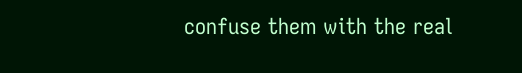confuse them with the real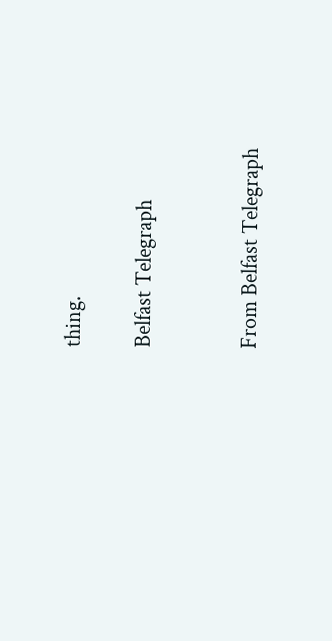thing.

Belfast Telegraph


From Belfast Telegraph